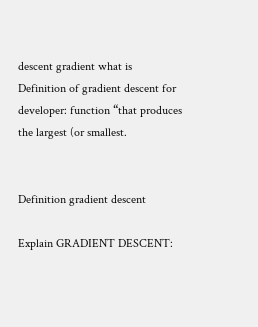descent gradient what is
Definition of gradient descent for developer: function “that produces the largest (or smallest.


Definition gradient descent

Explain GRADIENT DESCENT: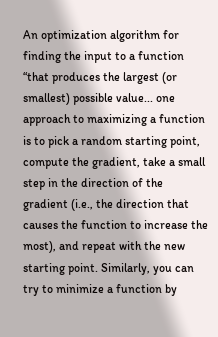An optimization algorithm for finding the input to a function “that produces the largest (or smallest) possible value... one approach to maximizing a function is to pick a random starting point, compute the gradient, take a small step in the direction of the gradient (i.e., the direction that causes the function to increase the most), and repeat with the new starting point. Similarly, you can try to minimize a function by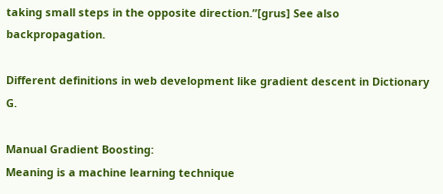taking small steps in the opposite direction.”[grus] See also backpropagation.

Different definitions in web development like gradient descent in Dictionary G.

Manual Gradient Boosting:
Meaning is a machine learning technique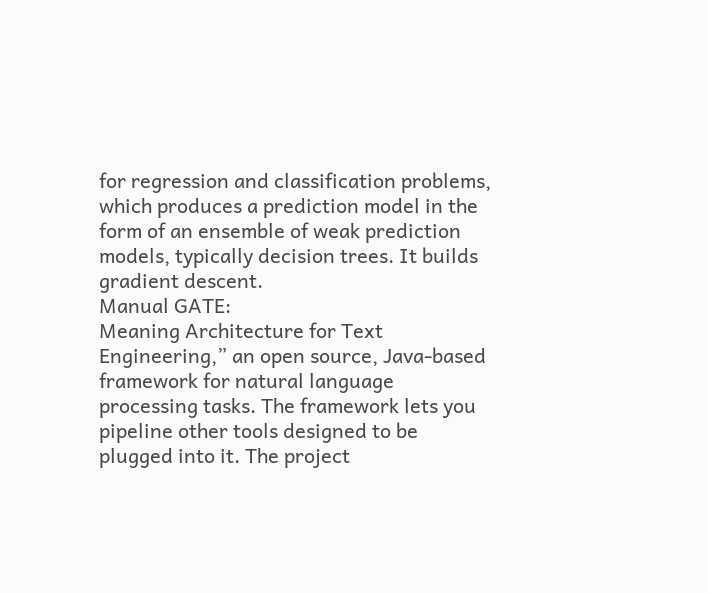for regression and classification problems, which produces a prediction model in the form of an ensemble of weak prediction models, typically decision trees. It builds gradient descent.
Manual GATE:
Meaning Architecture for Text Engineering,” an open source, Java-based framework for natural language processing tasks. The framework lets you pipeline other tools designed to be plugged into it. The project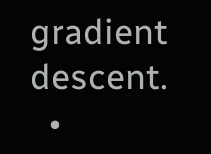gradient descent.
  •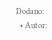Dodano:
  • Autor: